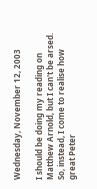Wednesday, November 12, 2003

I should be doing my reading on Matthew Arnold, but I can't be arsed. So, instead, I come to realise how great Peter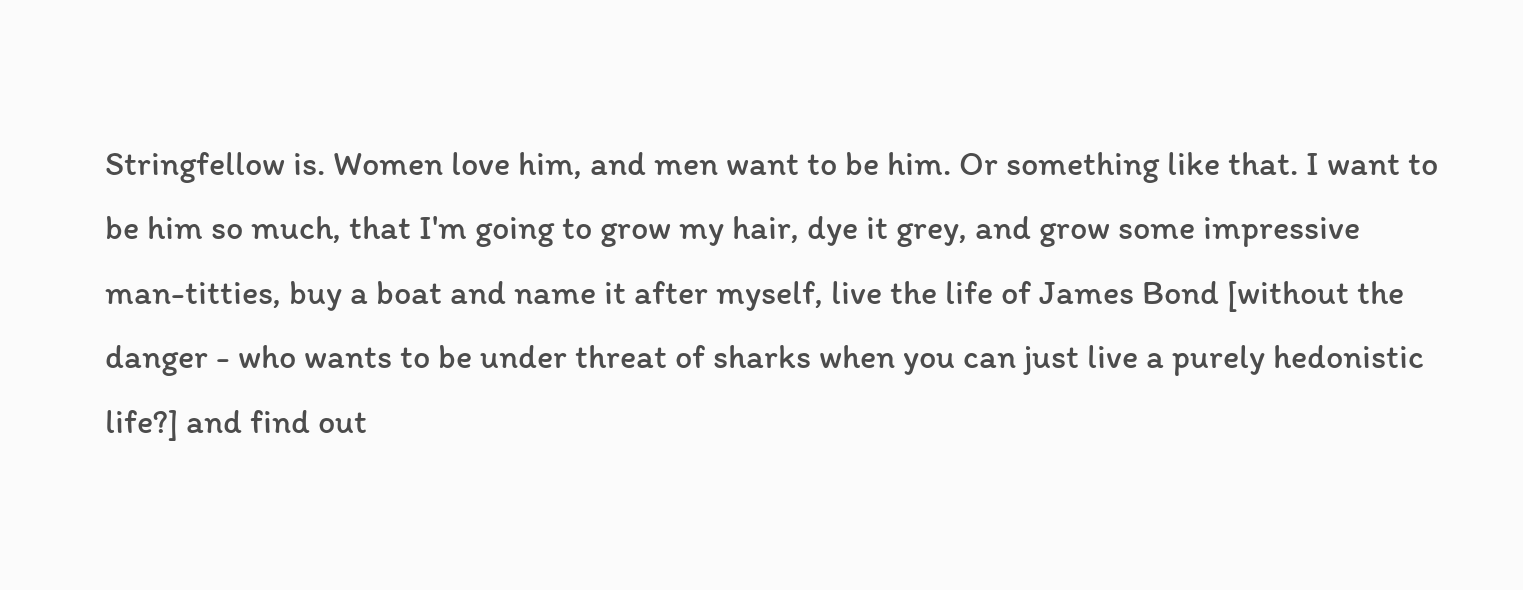Stringfellow is. Women love him, and men want to be him. Or something like that. I want to be him so much, that I'm going to grow my hair, dye it grey, and grow some impressive man-titties, buy a boat and name it after myself, live the life of James Bond [without the danger - who wants to be under threat of sharks when you can just live a purely hedonistic life?] and find out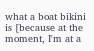what a boat bikini is [because at the moment, I'm at a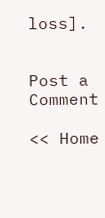loss].


Post a Comment

<< Home